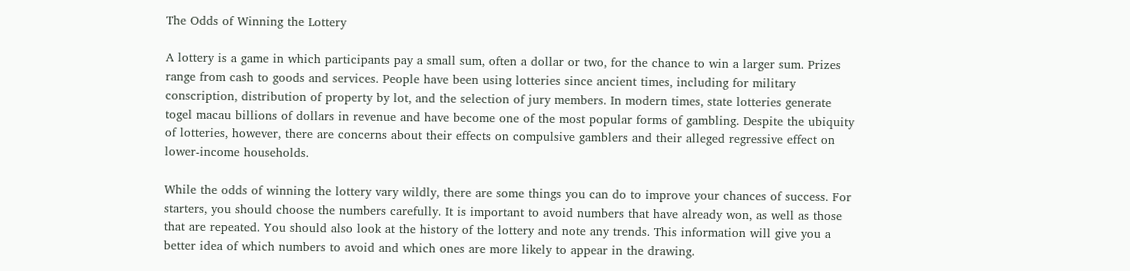The Odds of Winning the Lottery

A lottery is a game in which participants pay a small sum, often a dollar or two, for the chance to win a larger sum. Prizes range from cash to goods and services. People have been using lotteries since ancient times, including for military conscription, distribution of property by lot, and the selection of jury members. In modern times, state lotteries generate togel macau billions of dollars in revenue and have become one of the most popular forms of gambling. Despite the ubiquity of lotteries, however, there are concerns about their effects on compulsive gamblers and their alleged regressive effect on lower-income households.

While the odds of winning the lottery vary wildly, there are some things you can do to improve your chances of success. For starters, you should choose the numbers carefully. It is important to avoid numbers that have already won, as well as those that are repeated. You should also look at the history of the lottery and note any trends. This information will give you a better idea of which numbers to avoid and which ones are more likely to appear in the drawing.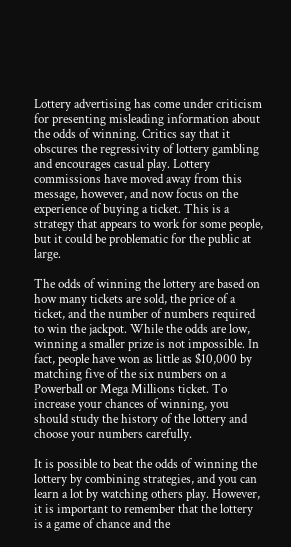Lottery advertising has come under criticism for presenting misleading information about the odds of winning. Critics say that it obscures the regressivity of lottery gambling and encourages casual play. Lottery commissions have moved away from this message, however, and now focus on the experience of buying a ticket. This is a strategy that appears to work for some people, but it could be problematic for the public at large.

The odds of winning the lottery are based on how many tickets are sold, the price of a ticket, and the number of numbers required to win the jackpot. While the odds are low, winning a smaller prize is not impossible. In fact, people have won as little as $10,000 by matching five of the six numbers on a Powerball or Mega Millions ticket. To increase your chances of winning, you should study the history of the lottery and choose your numbers carefully.

It is possible to beat the odds of winning the lottery by combining strategies, and you can learn a lot by watching others play. However, it is important to remember that the lottery is a game of chance and the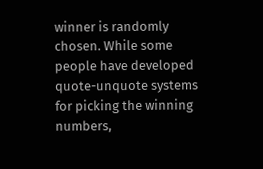winner is randomly chosen. While some people have developed quote-unquote systems for picking the winning numbers,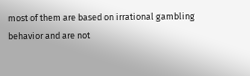most of them are based on irrational gambling behavior and are not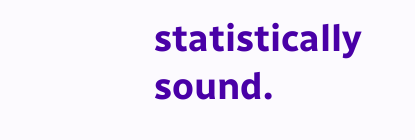statistically sound.